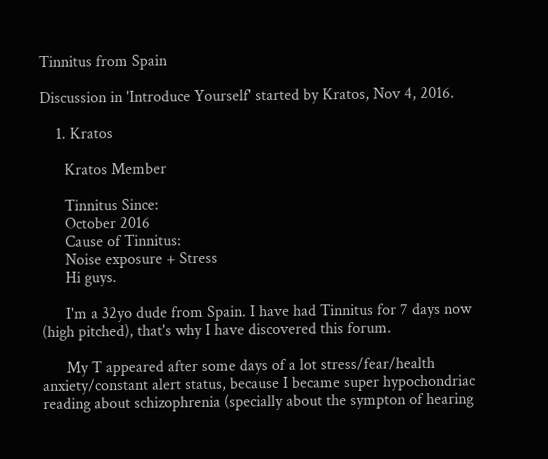Tinnitus from Spain

Discussion in 'Introduce Yourself' started by Kratos, Nov 4, 2016.

    1. Kratos

      Kratos Member

      Tinnitus Since:
      October 2016
      Cause of Tinnitus:
      Noise exposure + Stress
      Hi guys.

      I'm a 32yo dude from Spain. I have had Tinnitus for 7 days now (high pitched), that's why I have discovered this forum.

      My T appeared after some days of a lot stress/fear/health anxiety/constant alert status, because I became super hypochondriac reading about schizophrenia (specially about the sympton of hearing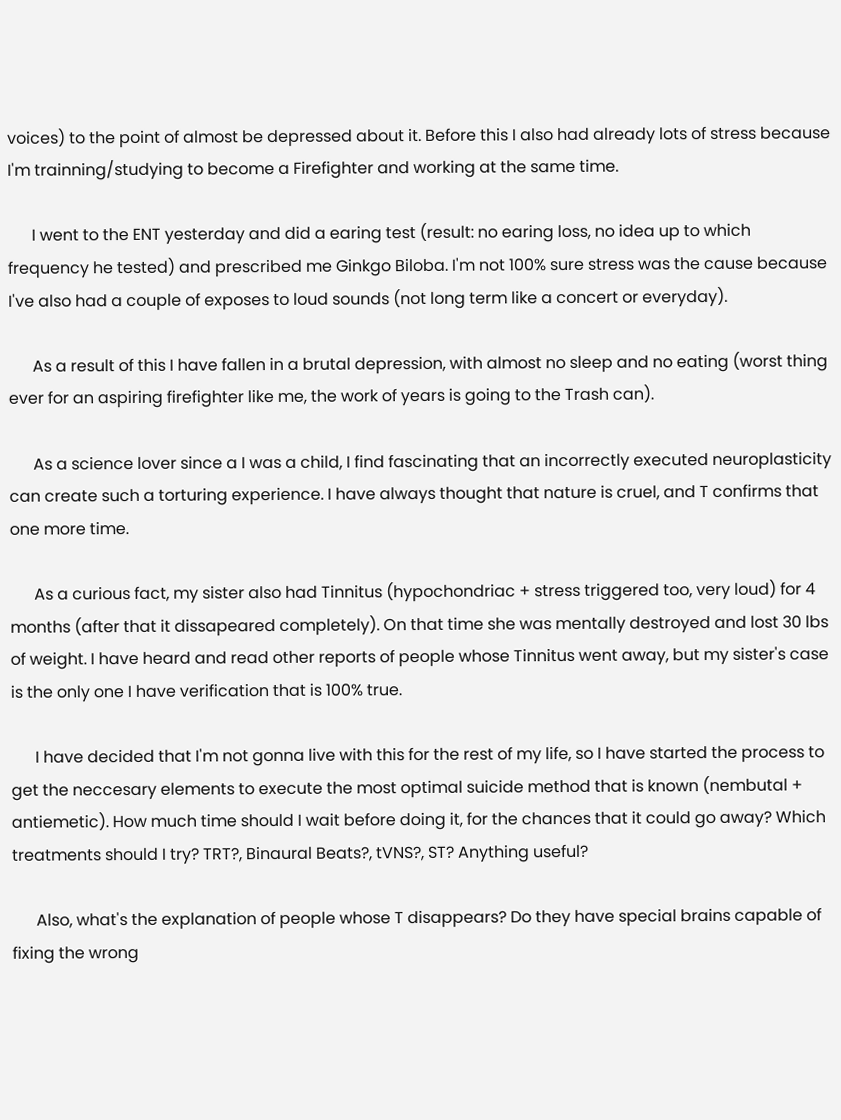voices) to the point of almost be depressed about it. Before this I also had already lots of stress because I'm trainning/studying to become a Firefighter and working at the same time.

      I went to the ENT yesterday and did a earing test (result: no earing loss, no idea up to which frequency he tested) and prescribed me Ginkgo Biloba. I'm not 100% sure stress was the cause because I've also had a couple of exposes to loud sounds (not long term like a concert or everyday).

      As a result of this I have fallen in a brutal depression, with almost no sleep and no eating (worst thing ever for an aspiring firefighter like me, the work of years is going to the Trash can).

      As a science lover since a I was a child, I find fascinating that an incorrectly executed neuroplasticity can create such a torturing experience. I have always thought that nature is cruel, and T confirms that one more time.

      As a curious fact, my sister also had Tinnitus (hypochondriac + stress triggered too, very loud) for 4 months (after that it dissapeared completely). On that time she was mentally destroyed and lost 30 lbs of weight. I have heard and read other reports of people whose Tinnitus went away, but my sister's case is the only one I have verification that is 100% true.

      I have decided that I'm not gonna live with this for the rest of my life, so I have started the process to get the neccesary elements to execute the most optimal suicide method that is known (nembutal + antiemetic). How much time should I wait before doing it, for the chances that it could go away? Which treatments should I try? TRT?, Binaural Beats?, tVNS?, ST? Anything useful?

      Also, what's the explanation of people whose T disappears? Do they have special brains capable of fixing the wrong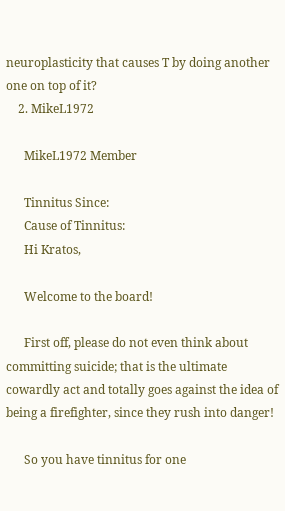neuroplasticity that causes T by doing another one on top of it?
    2. MikeL1972

      MikeL1972 Member

      Tinnitus Since:
      Cause of Tinnitus:
      Hi Kratos,

      Welcome to the board!

      First off, please do not even think about committing suicide; that is the ultimate cowardly act and totally goes against the idea of being a firefighter, since they rush into danger!

      So you have tinnitus for one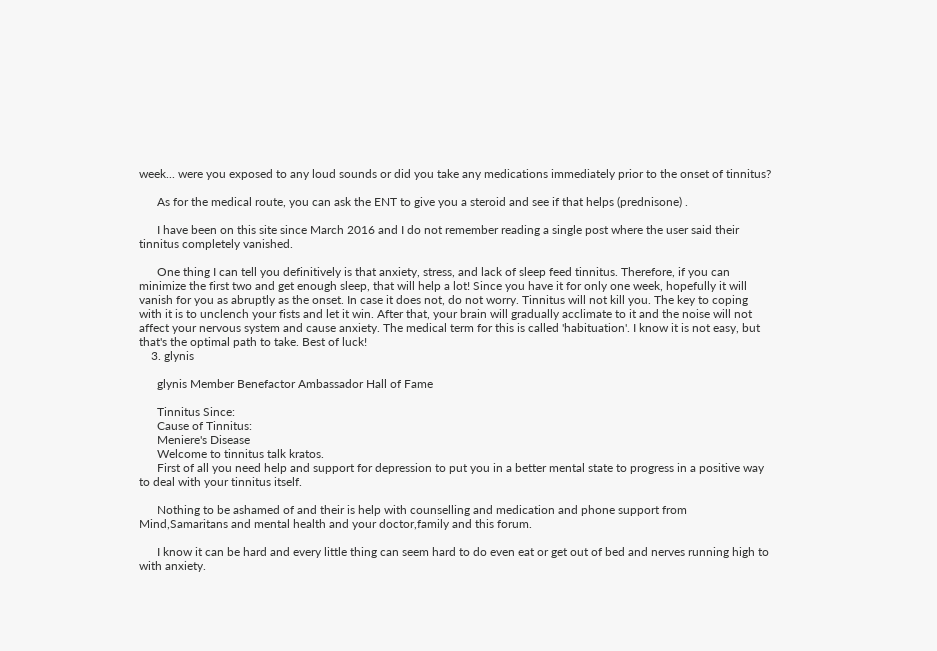week... were you exposed to any loud sounds or did you take any medications immediately prior to the onset of tinnitus?

      As for the medical route, you can ask the ENT to give you a steroid and see if that helps (prednisone) .

      I have been on this site since March 2016 and I do not remember reading a single post where the user said their tinnitus completely vanished.

      One thing I can tell you definitively is that anxiety, stress, and lack of sleep feed tinnitus. Therefore, if you can minimize the first two and get enough sleep, that will help a lot! Since you have it for only one week, hopefully it will vanish for you as abruptly as the onset. In case it does not, do not worry. Tinnitus will not kill you. The key to coping with it is to unclench your fists and let it win. After that, your brain will gradually acclimate to it and the noise will not affect your nervous system and cause anxiety. The medical term for this is called 'habituation'. I know it is not easy, but that's the optimal path to take. Best of luck!
    3. glynis

      glynis Member Benefactor Ambassador Hall of Fame

      Tinnitus Since:
      Cause of Tinnitus:
      Meniere's Disease
      Welcome to tinnitus talk kratos.
      First of all you need help and support for depression to put you in a better mental state to progress in a positive way to deal with your tinnitus itself.

      Nothing to be ashamed of and their is help with counselling and medication and phone support from Mind,Samaritans and mental health and your doctor,family and this forum.

      I know it can be hard and every little thing can seem hard to do even eat or get out of bed and nerves running high to with anxiety.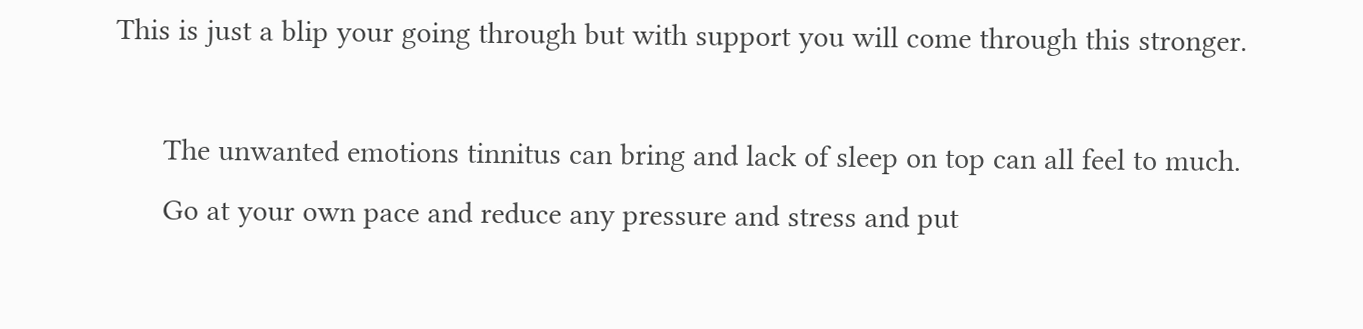This is just a blip your going through but with support you will come through this stronger.

      The unwanted emotions tinnitus can bring and lack of sleep on top can all feel to much.
      Go at your own pace and reduce any pressure and stress and put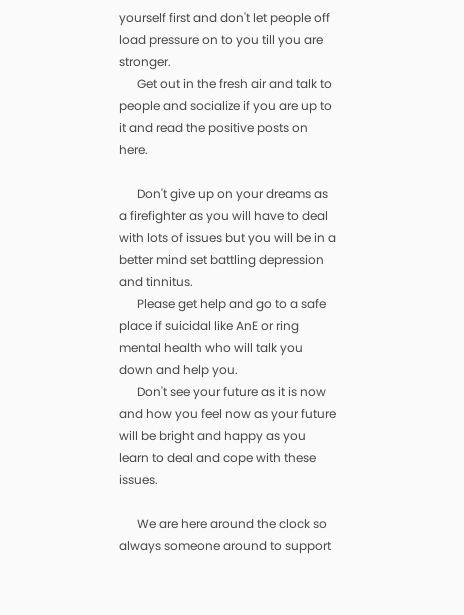yourself first and don't let people off load pressure on to you till you are stronger.
      Get out in the fresh air and talk to people and socialize if you are up to it and read the positive posts on here.

      Don't give up on your dreams as a firefighter as you will have to deal with lots of issues but you will be in a better mind set battling depression and tinnitus.
      Please get help and go to a safe place if suicidal like AnE or ring mental health who will talk you down and help you.
      Don't see your future as it is now and how you feel now as your future will be bright and happy as you learn to deal and cope with these issues.

      We are here around the clock so always someone around to support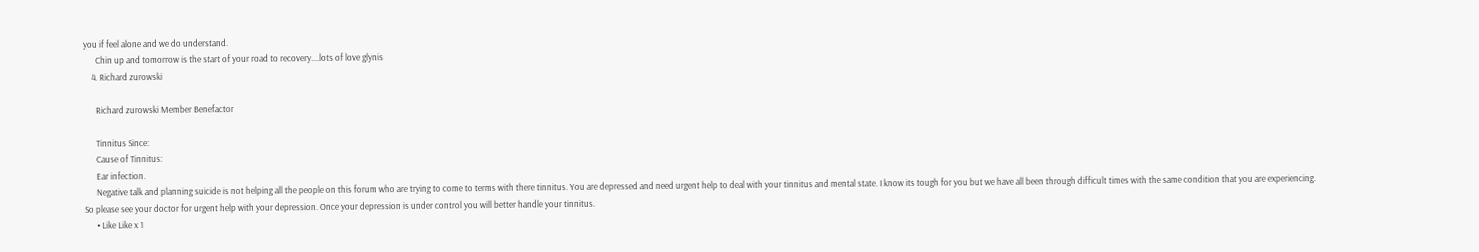you if feel alone and we do understand.
      Chin up and tomorrow is the start of your road to recovery....lots of love glynis
    4. Richard zurowski

      Richard zurowski Member Benefactor

      Tinnitus Since:
      Cause of Tinnitus:
      Ear infection.
      Negative talk and planning suicide is not helping all the people on this forum who are trying to come to terms with there tinnitus. You are depressed and need urgent help to deal with your tinnitus and mental state. I know its tough for you but we have all been through difficult times with the same condition that you are experiencing. So please see your doctor for urgent help with your depression. Once your depression is under control you will better handle your tinnitus.
      • Like Like x 1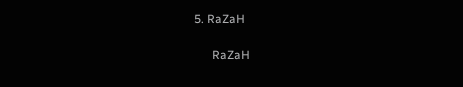5. RaZaH

      RaZaH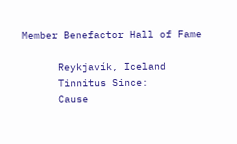Member Benefactor Hall of Fame

      Reykjavík, Iceland
      Tinnitus Since:
      Cause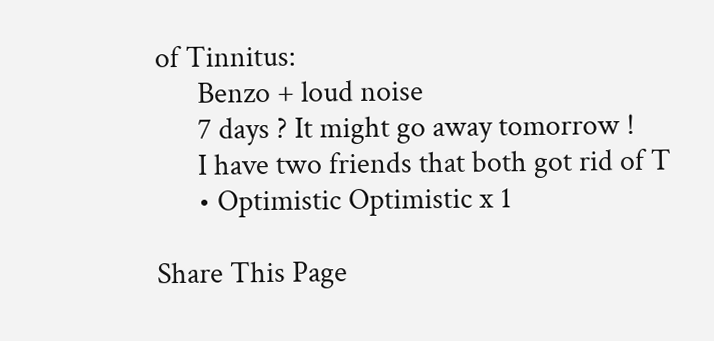of Tinnitus:
      Benzo + loud noise
      7 days ? It might go away tomorrow !
      I have two friends that both got rid of T
      • Optimistic Optimistic x 1

Share This Page